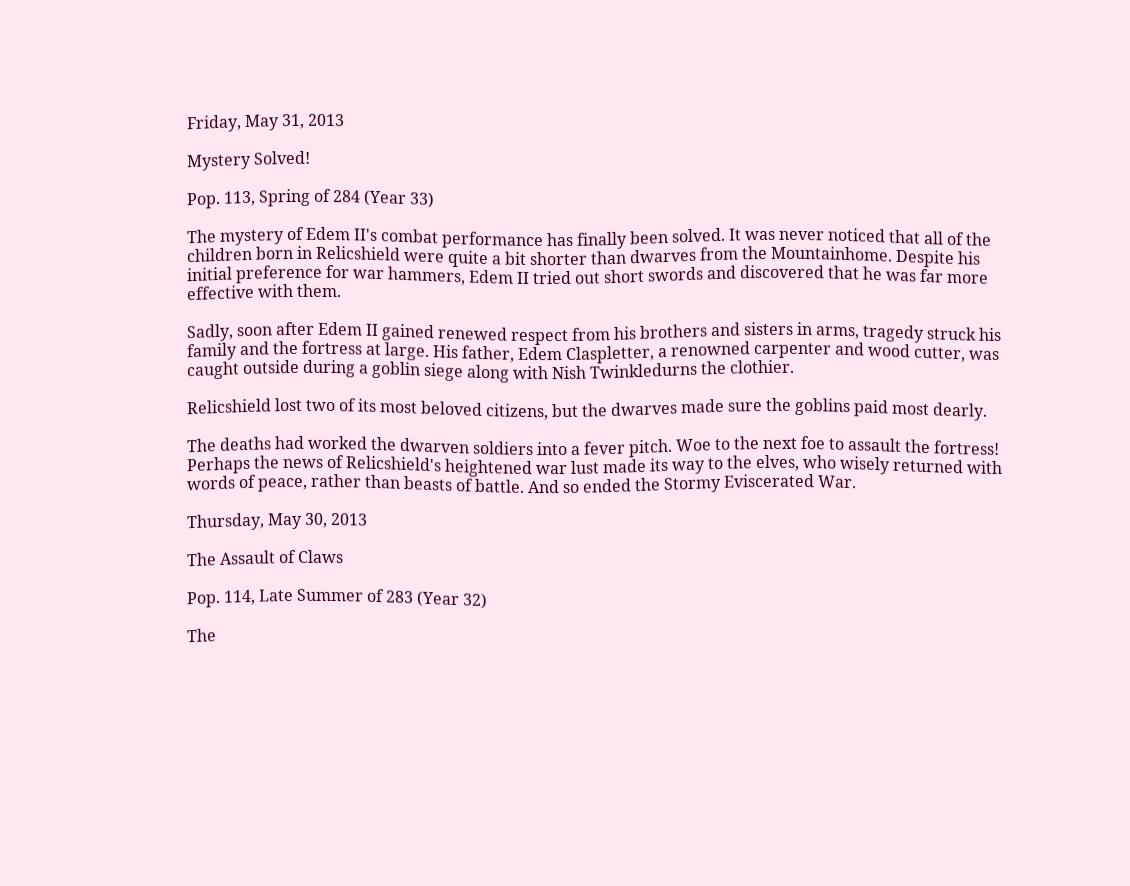Friday, May 31, 2013

Mystery Solved!

Pop. 113, Spring of 284 (Year 33)

The mystery of Edem II's combat performance has finally been solved. It was never noticed that all of the children born in Relicshield were quite a bit shorter than dwarves from the Mountainhome. Despite his initial preference for war hammers, Edem II tried out short swords and discovered that he was far more effective with them.

Sadly, soon after Edem II gained renewed respect from his brothers and sisters in arms, tragedy struck his family and the fortress at large. His father, Edem Claspletter, a renowned carpenter and wood cutter, was caught outside during a goblin siege along with Nish Twinkledurns the clothier.

Relicshield lost two of its most beloved citizens, but the dwarves made sure the goblins paid most dearly.

The deaths had worked the dwarven soldiers into a fever pitch. Woe to the next foe to assault the fortress! Perhaps the news of Relicshield's heightened war lust made its way to the elves, who wisely returned with words of peace, rather than beasts of battle. And so ended the Stormy Eviscerated War.

Thursday, May 30, 2013

The Assault of Claws

Pop. 114, Late Summer of 283 (Year 32)

The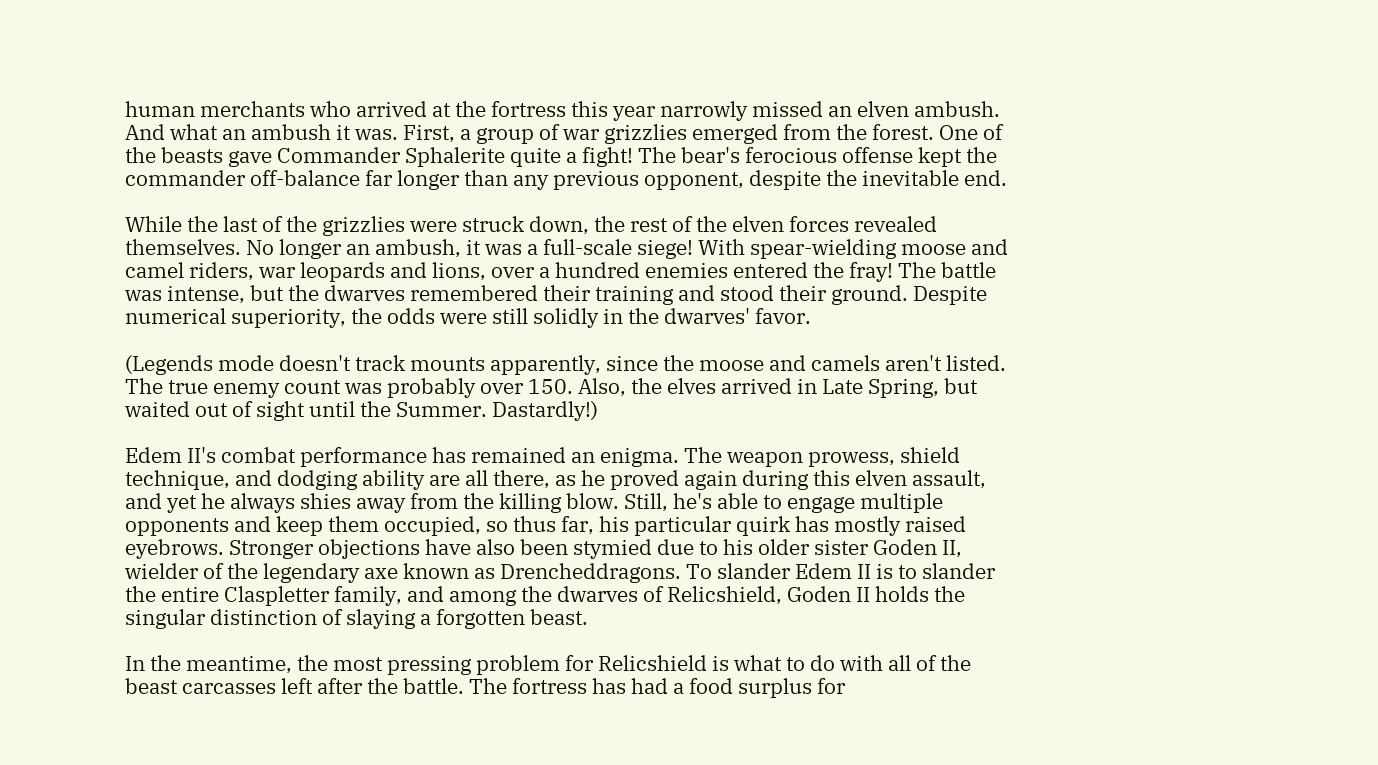human merchants who arrived at the fortress this year narrowly missed an elven ambush. And what an ambush it was. First, a group of war grizzlies emerged from the forest. One of the beasts gave Commander Sphalerite quite a fight! The bear's ferocious offense kept the commander off-balance far longer than any previous opponent, despite the inevitable end.

While the last of the grizzlies were struck down, the rest of the elven forces revealed themselves. No longer an ambush, it was a full-scale siege! With spear-wielding moose and camel riders, war leopards and lions, over a hundred enemies entered the fray! The battle was intense, but the dwarves remembered their training and stood their ground. Despite numerical superiority, the odds were still solidly in the dwarves' favor.

(Legends mode doesn't track mounts apparently, since the moose and camels aren't listed. The true enemy count was probably over 150. Also, the elves arrived in Late Spring, but waited out of sight until the Summer. Dastardly!)

Edem II's combat performance has remained an enigma. The weapon prowess, shield technique, and dodging ability are all there, as he proved again during this elven assault, and yet he always shies away from the killing blow. Still, he's able to engage multiple opponents and keep them occupied, so thus far, his particular quirk has mostly raised eyebrows. Stronger objections have also been stymied due to his older sister Goden II, wielder of the legendary axe known as Drencheddragons. To slander Edem II is to slander the entire Claspletter family, and among the dwarves of Relicshield, Goden II holds the singular distinction of slaying a forgotten beast.

In the meantime, the most pressing problem for Relicshield is what to do with all of the beast carcasses left after the battle. The fortress has had a food surplus for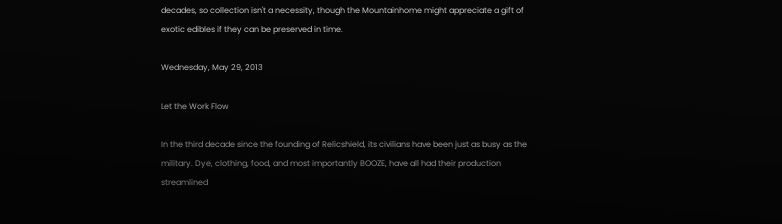decades, so collection isn't a necessity, though the Mountainhome might appreciate a gift of exotic edibles if they can be preserved in time.

Wednesday, May 29, 2013

Let the Work Flow

In the third decade since the founding of Relicshield, its civilians have been just as busy as the military. Dye, clothing, food, and most importantly BOOZE, have all had their production streamlined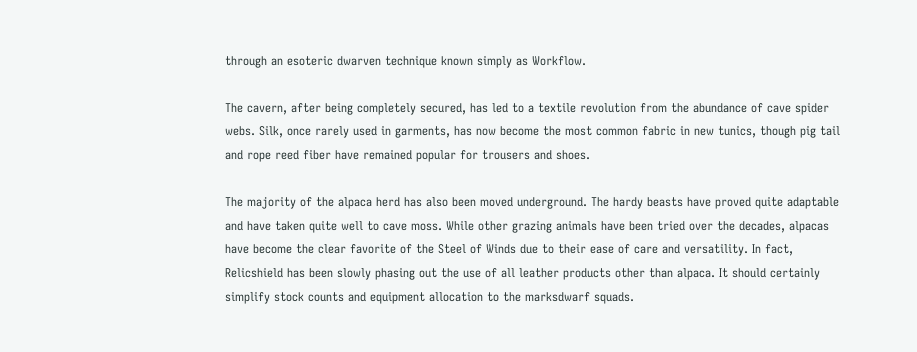through an esoteric dwarven technique known simply as Workflow.

The cavern, after being completely secured, has led to a textile revolution from the abundance of cave spider webs. Silk, once rarely used in garments, has now become the most common fabric in new tunics, though pig tail and rope reed fiber have remained popular for trousers and shoes.

The majority of the alpaca herd has also been moved underground. The hardy beasts have proved quite adaptable and have taken quite well to cave moss. While other grazing animals have been tried over the decades, alpacas have become the clear favorite of the Steel of Winds due to their ease of care and versatility. In fact, Relicshield has been slowly phasing out the use of all leather products other than alpaca. It should certainly simplify stock counts and equipment allocation to the marksdwarf squads.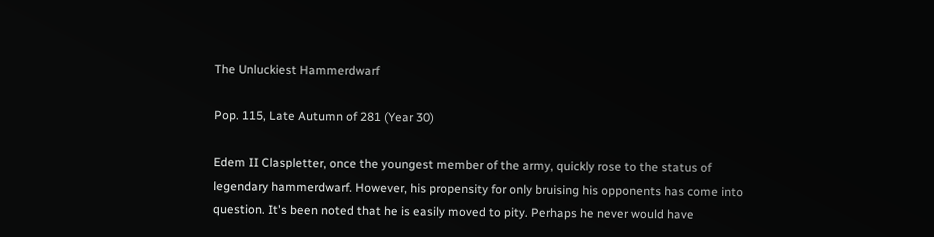The Unluckiest Hammerdwarf

Pop. 115, Late Autumn of 281 (Year 30)

Edem II Claspletter, once the youngest member of the army, quickly rose to the status of legendary hammerdwarf. However, his propensity for only bruising his opponents has come into question. It's been noted that he is easily moved to pity. Perhaps he never would have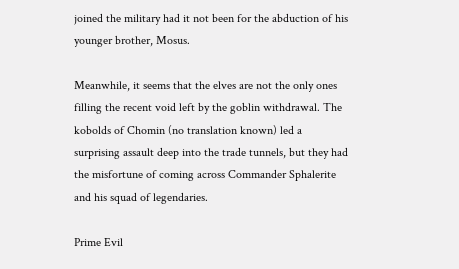joined the military had it not been for the abduction of his younger brother, Mosus.

Meanwhile, it seems that the elves are not the only ones filling the recent void left by the goblin withdrawal. The kobolds of Chomin (no translation known) led a surprising assault deep into the trade tunnels, but they had the misfortune of coming across Commander Sphalerite and his squad of legendaries.

Prime Evil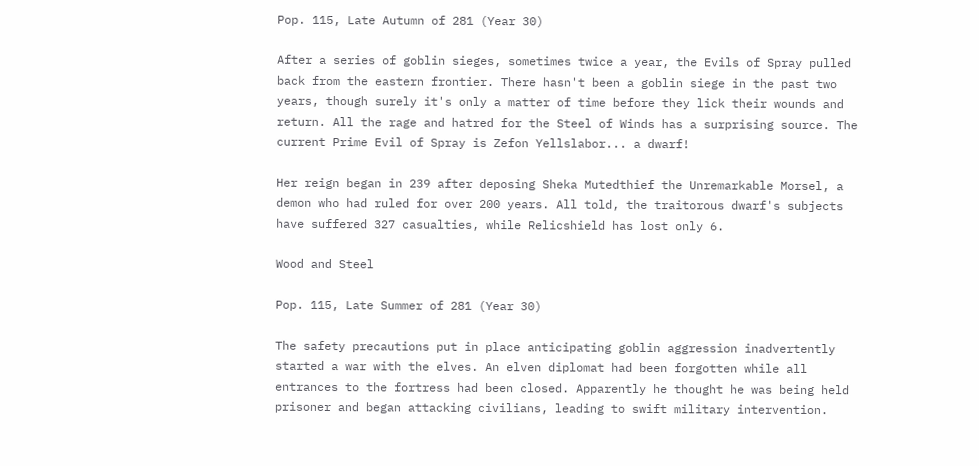Pop. 115, Late Autumn of 281 (Year 30)

After a series of goblin sieges, sometimes twice a year, the Evils of Spray pulled back from the eastern frontier. There hasn't been a goblin siege in the past two years, though surely it's only a matter of time before they lick their wounds and return. All the rage and hatred for the Steel of Winds has a surprising source. The current Prime Evil of Spray is Zefon Yellslabor... a dwarf!

Her reign began in 239 after deposing Sheka Mutedthief the Unremarkable Morsel, a demon who had ruled for over 200 years. All told, the traitorous dwarf's subjects have suffered 327 casualties, while Relicshield has lost only 6.

Wood and Steel

Pop. 115, Late Summer of 281 (Year 30)

The safety precautions put in place anticipating goblin aggression inadvertently started a war with the elves. An elven diplomat had been forgotten while all entrances to the fortress had been closed. Apparently he thought he was being held prisoner and began attacking civilians, leading to swift military intervention.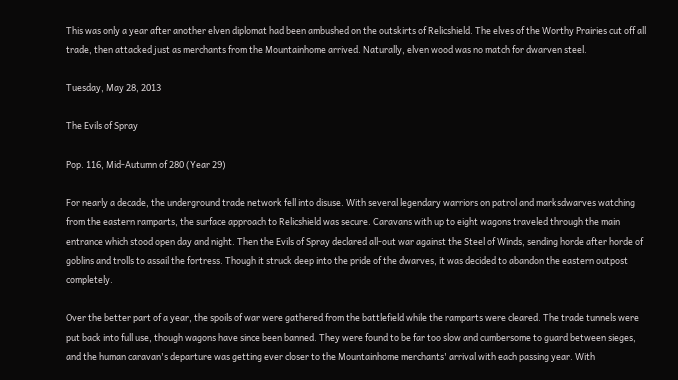This was only a year after another elven diplomat had been ambushed on the outskirts of Relicshield. The elves of the Worthy Prairies cut off all trade, then attacked just as merchants from the Mountainhome arrived. Naturally, elven wood was no match for dwarven steel.

Tuesday, May 28, 2013

The Evils of Spray

Pop. 116, Mid-Autumn of 280 (Year 29)

For nearly a decade, the underground trade network fell into disuse. With several legendary warriors on patrol and marksdwarves watching from the eastern ramparts, the surface approach to Relicshield was secure. Caravans with up to eight wagons traveled through the main entrance which stood open day and night. Then the Evils of Spray declared all-out war against the Steel of Winds, sending horde after horde of goblins and trolls to assail the fortress. Though it struck deep into the pride of the dwarves, it was decided to abandon the eastern outpost completely.

Over the better part of a year, the spoils of war were gathered from the battlefield while the ramparts were cleared. The trade tunnels were put back into full use, though wagons have since been banned. They were found to be far too slow and cumbersome to guard between sieges, and the human caravan's departure was getting ever closer to the Mountainhome merchants' arrival with each passing year. With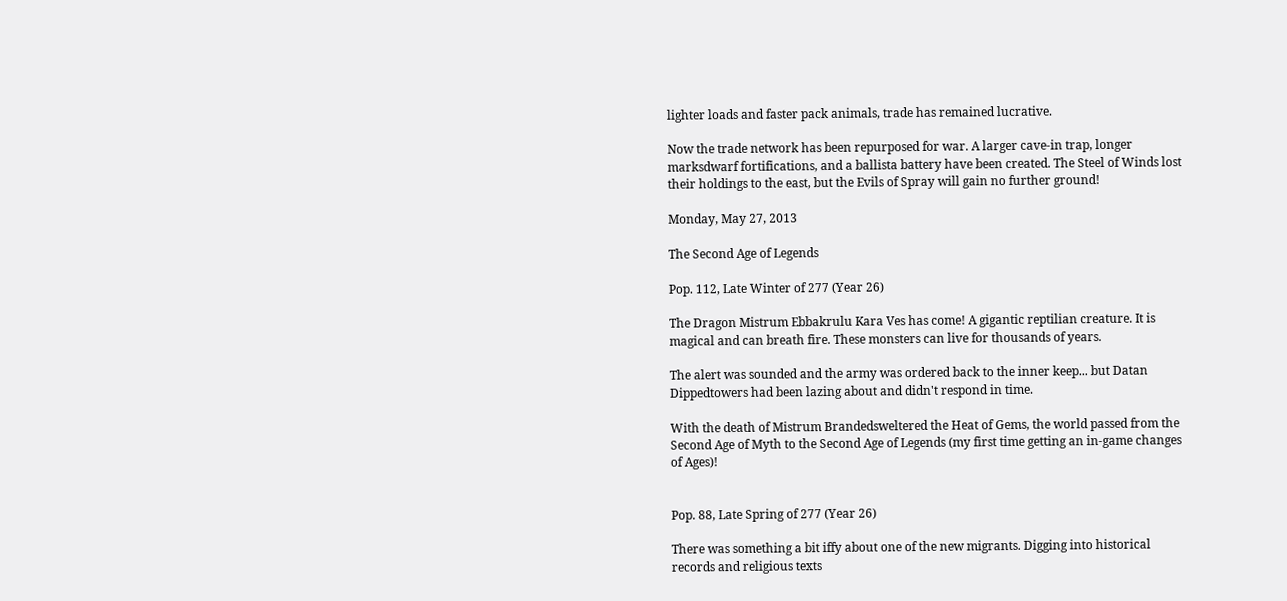lighter loads and faster pack animals, trade has remained lucrative.

Now the trade network has been repurposed for war. A larger cave-in trap, longer marksdwarf fortifications, and a ballista battery have been created. The Steel of Winds lost their holdings to the east, but the Evils of Spray will gain no further ground!

Monday, May 27, 2013

The Second Age of Legends

Pop. 112, Late Winter of 277 (Year 26)

The Dragon Mistrum Ebbakrulu Kara Ves has come! A gigantic reptilian creature. It is magical and can breath fire. These monsters can live for thousands of years.

The alert was sounded and the army was ordered back to the inner keep... but Datan Dippedtowers had been lazing about and didn't respond in time.

With the death of Mistrum Brandedsweltered the Heat of Gems, the world passed from the Second Age of Myth to the Second Age of Legends (my first time getting an in-game changes of Ages)!


Pop. 88, Late Spring of 277 (Year 26)

There was something a bit iffy about one of the new migrants. Digging into historical records and religious texts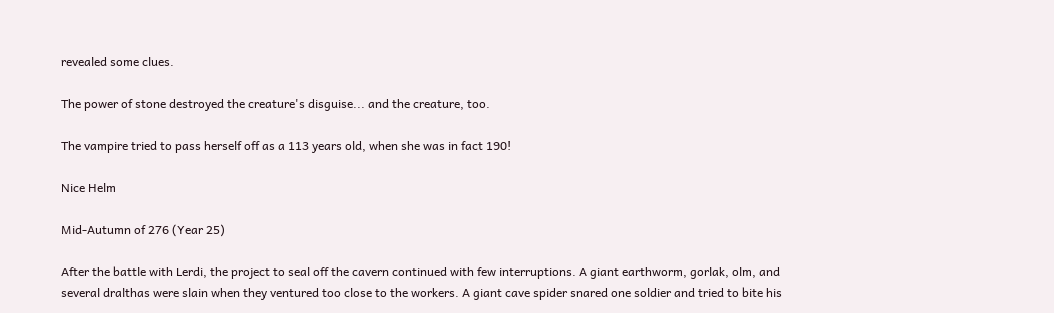revealed some clues.

The power of stone destroyed the creature's disguise... and the creature, too.

The vampire tried to pass herself off as a 113 years old, when she was in fact 190!

Nice Helm

Mid-Autumn of 276 (Year 25)

After the battle with Lerdi, the project to seal off the cavern continued with few interruptions. A giant earthworm, gorlak, olm, and several dralthas were slain when they ventured too close to the workers. A giant cave spider snared one soldier and tried to bite his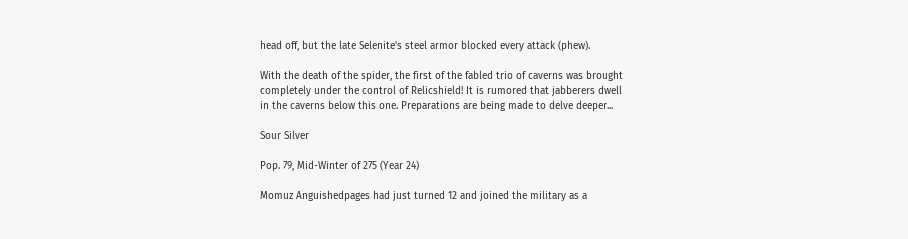head off, but the late Selenite's steel armor blocked every attack (phew).

With the death of the spider, the first of the fabled trio of caverns was brought completely under the control of Relicshield! It is rumored that jabberers dwell in the caverns below this one. Preparations are being made to delve deeper...

Sour Silver

Pop. 79, Mid-Winter of 275 (Year 24)

Momuz Anguishedpages had just turned 12 and joined the military as a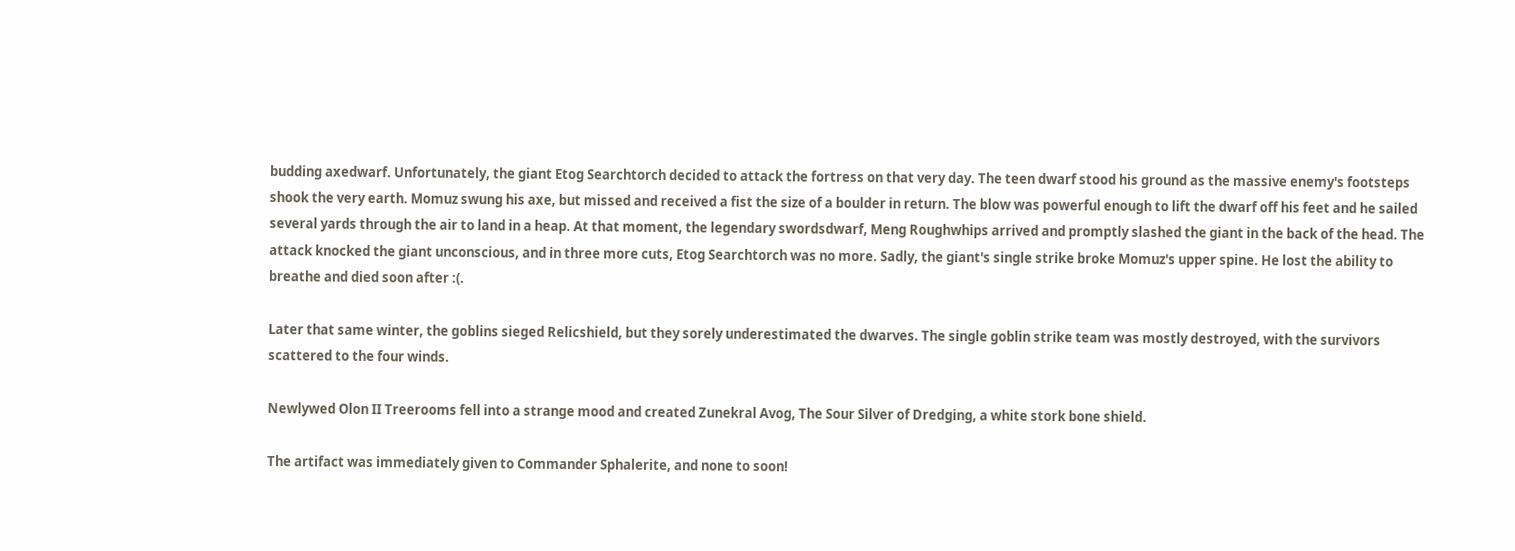budding axedwarf. Unfortunately, the giant Etog Searchtorch decided to attack the fortress on that very day. The teen dwarf stood his ground as the massive enemy's footsteps shook the very earth. Momuz swung his axe, but missed and received a fist the size of a boulder in return. The blow was powerful enough to lift the dwarf off his feet and he sailed several yards through the air to land in a heap. At that moment, the legendary swordsdwarf, Meng Roughwhips arrived and promptly slashed the giant in the back of the head. The attack knocked the giant unconscious, and in three more cuts, Etog Searchtorch was no more. Sadly, the giant's single strike broke Momuz's upper spine. He lost the ability to breathe and died soon after :(.

Later that same winter, the goblins sieged Relicshield, but they sorely underestimated the dwarves. The single goblin strike team was mostly destroyed, with the survivors scattered to the four winds.

Newlywed Olon II Treerooms fell into a strange mood and created Zunekral Avog, The Sour Silver of Dredging, a white stork bone shield.

The artifact was immediately given to Commander Sphalerite, and none to soon!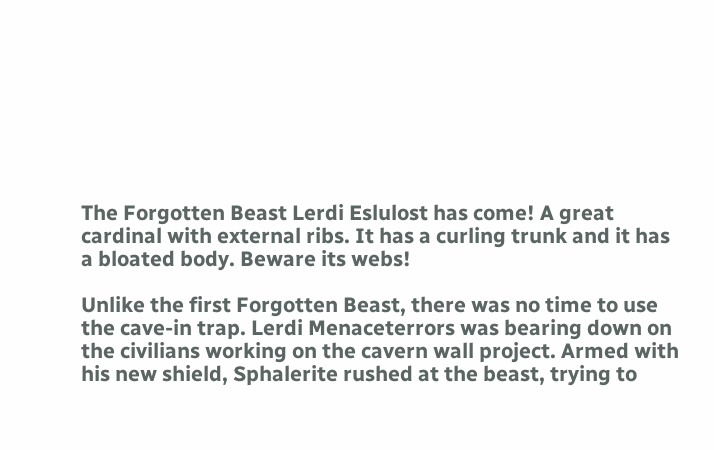The Forgotten Beast Lerdi Eslulost has come! A great cardinal with external ribs. It has a curling trunk and it has a bloated body. Beware its webs!

Unlike the first Forgotten Beast, there was no time to use the cave-in trap. Lerdi Menaceterrors was bearing down on the civilians working on the cavern wall project. Armed with his new shield, Sphalerite rushed at the beast, trying to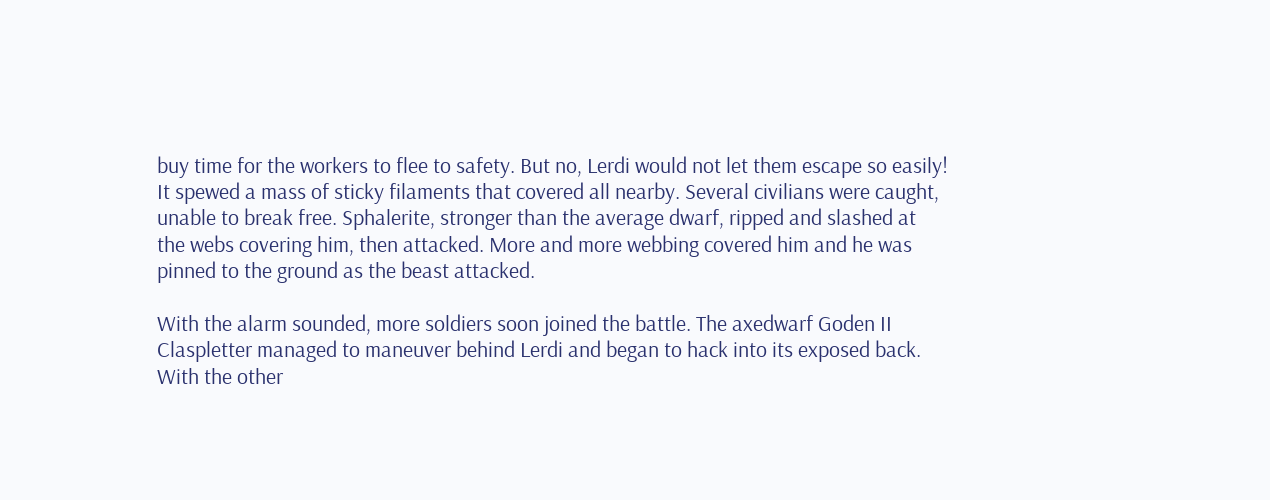buy time for the workers to flee to safety. But no, Lerdi would not let them escape so easily! It spewed a mass of sticky filaments that covered all nearby. Several civilians were caught, unable to break free. Sphalerite, stronger than the average dwarf, ripped and slashed at the webs covering him, then attacked. More and more webbing covered him and he was pinned to the ground as the beast attacked.

With the alarm sounded, more soldiers soon joined the battle. The axedwarf Goden II Claspletter managed to maneuver behind Lerdi and began to hack into its exposed back. With the other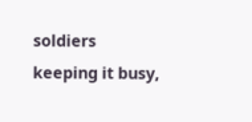soldiers keeping it busy,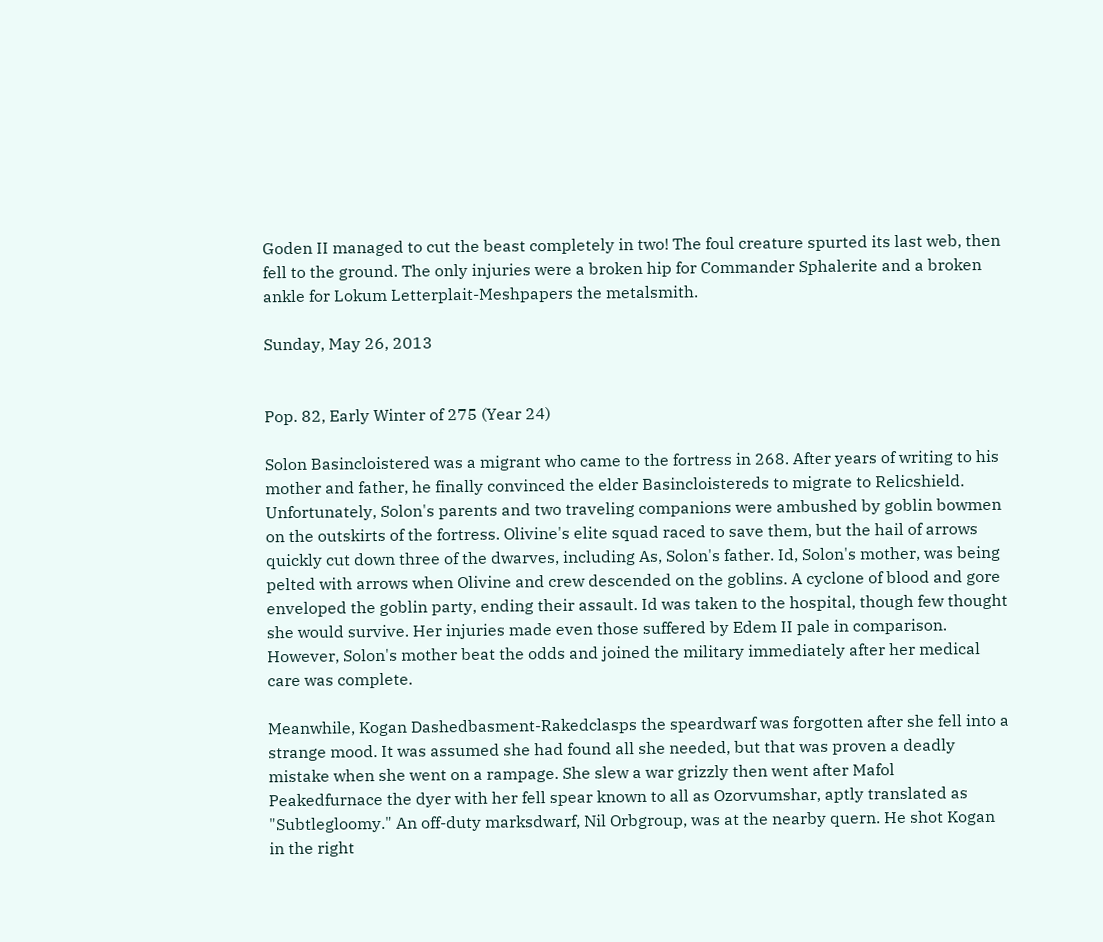Goden II managed to cut the beast completely in two! The foul creature spurted its last web, then fell to the ground. The only injuries were a broken hip for Commander Sphalerite and a broken ankle for Lokum Letterplait-Meshpapers the metalsmith.

Sunday, May 26, 2013


Pop. 82, Early Winter of 275 (Year 24)

Solon Basincloistered was a migrant who came to the fortress in 268. After years of writing to his mother and father, he finally convinced the elder Basincloistereds to migrate to Relicshield. Unfortunately, Solon's parents and two traveling companions were ambushed by goblin bowmen on the outskirts of the fortress. Olivine's elite squad raced to save them, but the hail of arrows quickly cut down three of the dwarves, including As, Solon's father. Id, Solon's mother, was being pelted with arrows when Olivine and crew descended on the goblins. A cyclone of blood and gore enveloped the goblin party, ending their assault. Id was taken to the hospital, though few thought she would survive. Her injuries made even those suffered by Edem II pale in comparison. However, Solon's mother beat the odds and joined the military immediately after her medical care was complete.

Meanwhile, Kogan Dashedbasment-Rakedclasps the speardwarf was forgotten after she fell into a strange mood. It was assumed she had found all she needed, but that was proven a deadly mistake when she went on a rampage. She slew a war grizzly then went after Mafol Peakedfurnace the dyer with her fell spear known to all as Ozorvumshar, aptly translated as "Subtlegloomy." An off-duty marksdwarf, Nil Orbgroup, was at the nearby quern. He shot Kogan in the right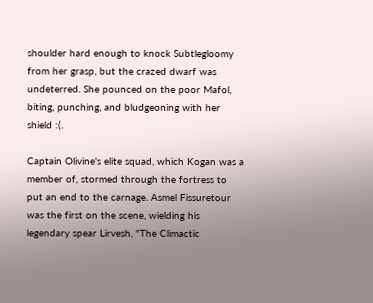shoulder hard enough to knock Subtlegloomy from her grasp, but the crazed dwarf was undeterred. She pounced on the poor Mafol, biting, punching, and bludgeoning with her shield :(.

Captain Olivine's elite squad, which Kogan was a member of, stormed through the fortress to put an end to the carnage. Asmel Fissuretour was the first on the scene, wielding his legendary spear Lirvesh, "The Climactic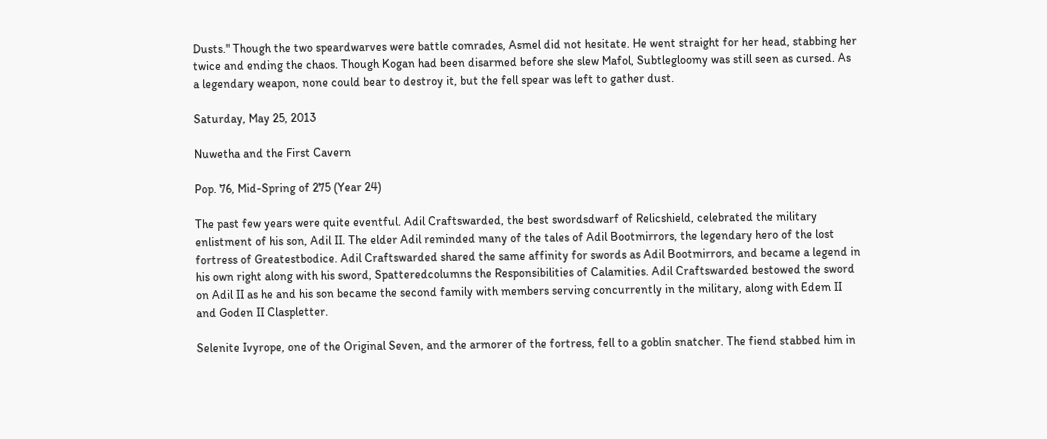Dusts." Though the two speardwarves were battle comrades, Asmel did not hesitate. He went straight for her head, stabbing her twice and ending the chaos. Though Kogan had been disarmed before she slew Mafol, Subtlegloomy was still seen as cursed. As a legendary weapon, none could bear to destroy it, but the fell spear was left to gather dust.

Saturday, May 25, 2013

Nuwetha and the First Cavern

Pop. 76, Mid-Spring of 275 (Year 24)

The past few years were quite eventful. Adil Craftswarded, the best swordsdwarf of Relicshield, celebrated the military enlistment of his son, Adil II. The elder Adil reminded many of the tales of Adil Bootmirrors, the legendary hero of the lost fortress of Greatestbodice. Adil Craftswarded shared the same affinity for swords as Adil Bootmirrors, and became a legend in his own right along with his sword, Spatteredcolumns the Responsibilities of Calamities. Adil Craftswarded bestowed the sword on Adil II as he and his son became the second family with members serving concurrently in the military, along with Edem II and Goden II Claspletter.

Selenite Ivyrope, one of the Original Seven, and the armorer of the fortress, fell to a goblin snatcher. The fiend stabbed him in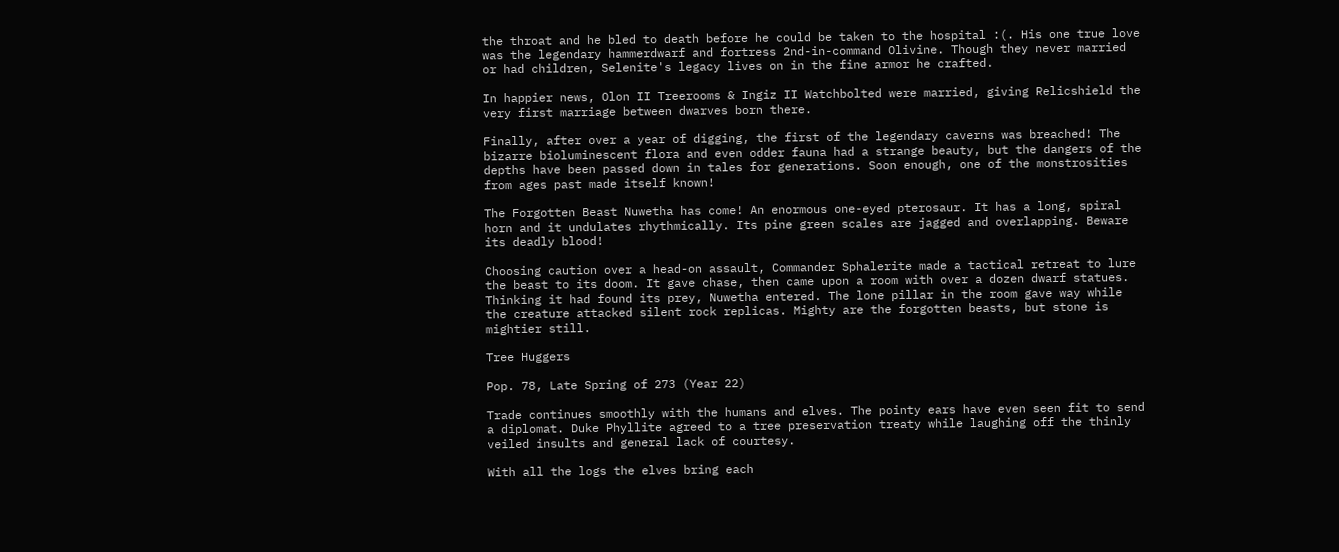the throat and he bled to death before he could be taken to the hospital :(. His one true love was the legendary hammerdwarf and fortress 2nd-in-command Olivine. Though they never married or had children, Selenite's legacy lives on in the fine armor he crafted.

In happier news, Olon II Treerooms & Ingiz II Watchbolted were married, giving Relicshield the very first marriage between dwarves born there.

Finally, after over a year of digging, the first of the legendary caverns was breached! The bizarre bioluminescent flora and even odder fauna had a strange beauty, but the dangers of the depths have been passed down in tales for generations. Soon enough, one of the monstrosities from ages past made itself known!

The Forgotten Beast Nuwetha has come! An enormous one-eyed pterosaur. It has a long, spiral horn and it undulates rhythmically. Its pine green scales are jagged and overlapping. Beware its deadly blood!

Choosing caution over a head-on assault, Commander Sphalerite made a tactical retreat to lure the beast to its doom. It gave chase, then came upon a room with over a dozen dwarf statues. Thinking it had found its prey, Nuwetha entered. The lone pillar in the room gave way while the creature attacked silent rock replicas. Mighty are the forgotten beasts, but stone is mightier still.

Tree Huggers

Pop. 78, Late Spring of 273 (Year 22)

Trade continues smoothly with the humans and elves. The pointy ears have even seen fit to send a diplomat. Duke Phyllite agreed to a tree preservation treaty while laughing off the thinly veiled insults and general lack of courtesy.

With all the logs the elves bring each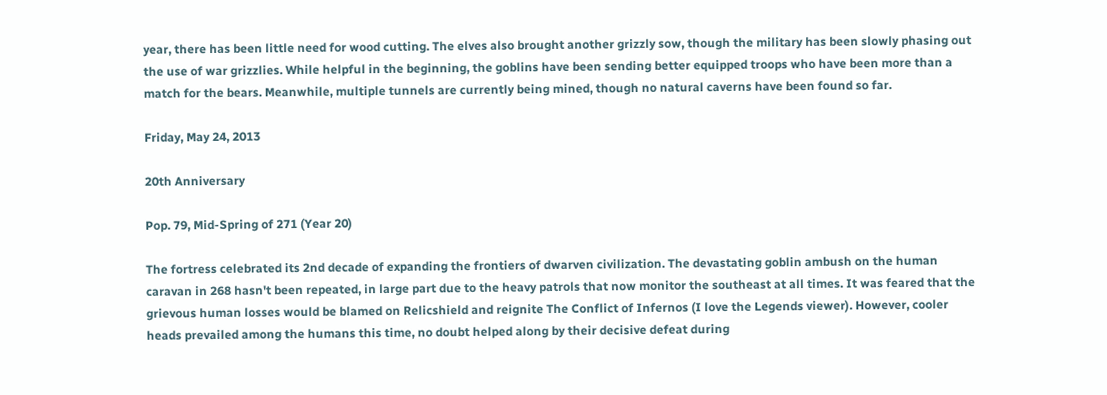year, there has been little need for wood cutting. The elves also brought another grizzly sow, though the military has been slowly phasing out the use of war grizzlies. While helpful in the beginning, the goblins have been sending better equipped troops who have been more than a match for the bears. Meanwhile, multiple tunnels are currently being mined, though no natural caverns have been found so far.

Friday, May 24, 2013

20th Anniversary

Pop. 79, Mid-Spring of 271 (Year 20)

The fortress celebrated its 2nd decade of expanding the frontiers of dwarven civilization. The devastating goblin ambush on the human caravan in 268 hasn't been repeated, in large part due to the heavy patrols that now monitor the southeast at all times. It was feared that the grievous human losses would be blamed on Relicshield and reignite The Conflict of Infernos (I love the Legends viewer). However, cooler heads prevailed among the humans this time, no doubt helped along by their decisive defeat during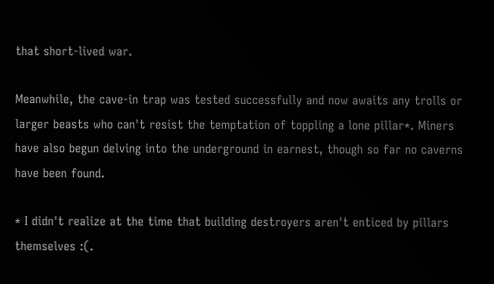that short-lived war.

Meanwhile, the cave-in trap was tested successfully and now awaits any trolls or larger beasts who can't resist the temptation of toppling a lone pillar*. Miners have also begun delving into the underground in earnest, though so far no caverns have been found.

* I didn't realize at the time that building destroyers aren't enticed by pillars themselves :(.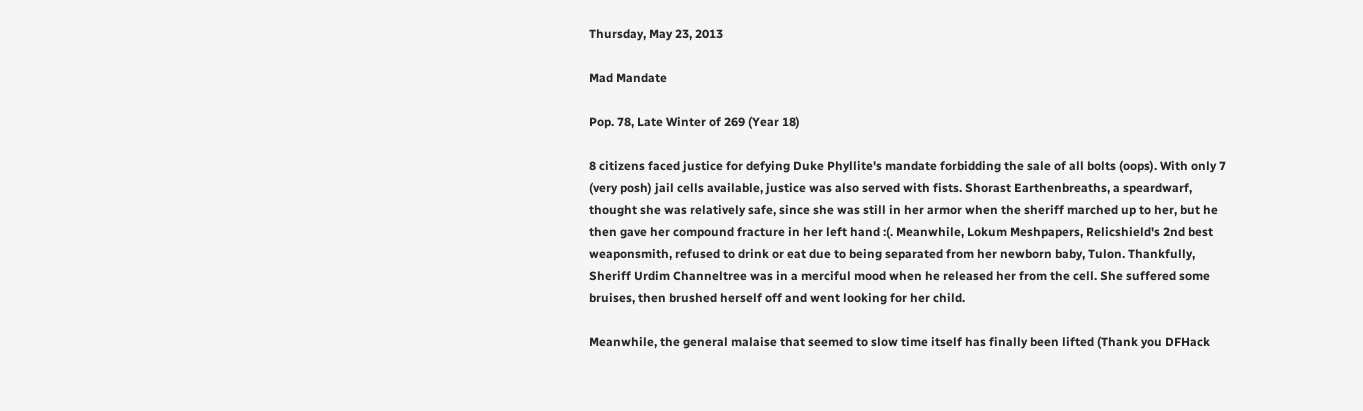Thursday, May 23, 2013

Mad Mandate

Pop. 78, Late Winter of 269 (Year 18)

8 citizens faced justice for defying Duke Phyllite's mandate forbidding the sale of all bolts (oops). With only 7 (very posh) jail cells available, justice was also served with fists. Shorast Earthenbreaths, a speardwarf, thought she was relatively safe, since she was still in her armor when the sheriff marched up to her, but he then gave her compound fracture in her left hand :(. Meanwhile, Lokum Meshpapers, Relicshield's 2nd best weaponsmith, refused to drink or eat due to being separated from her newborn baby, Tulon. Thankfully, Sheriff Urdim Channeltree was in a merciful mood when he released her from the cell. She suffered some bruises, then brushed herself off and went looking for her child.

Meanwhile, the general malaise that seemed to slow time itself has finally been lifted (Thank you DFHack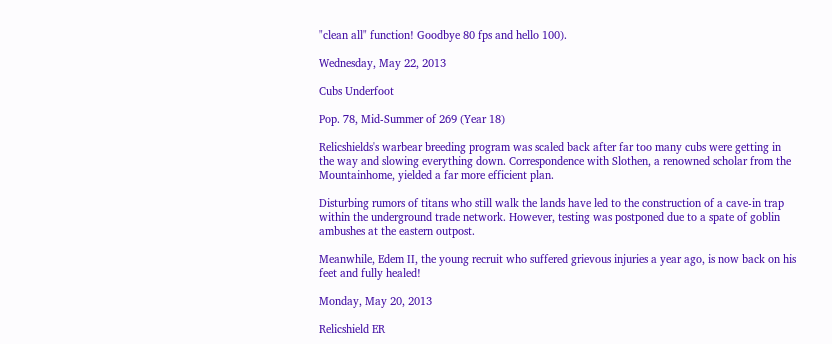"clean all" function! Goodbye 80 fps and hello 100).

Wednesday, May 22, 2013

Cubs Underfoot

Pop. 78, Mid-Summer of 269 (Year 18)

Relicshields's warbear breeding program was scaled back after far too many cubs were getting in the way and slowing everything down. Correspondence with Slothen, a renowned scholar from the Mountainhome, yielded a far more efficient plan.

Disturbing rumors of titans who still walk the lands have led to the construction of a cave-in trap within the underground trade network. However, testing was postponed due to a spate of goblin ambushes at the eastern outpost.

Meanwhile, Edem II, the young recruit who suffered grievous injuries a year ago, is now back on his feet and fully healed!

Monday, May 20, 2013

Relicshield ER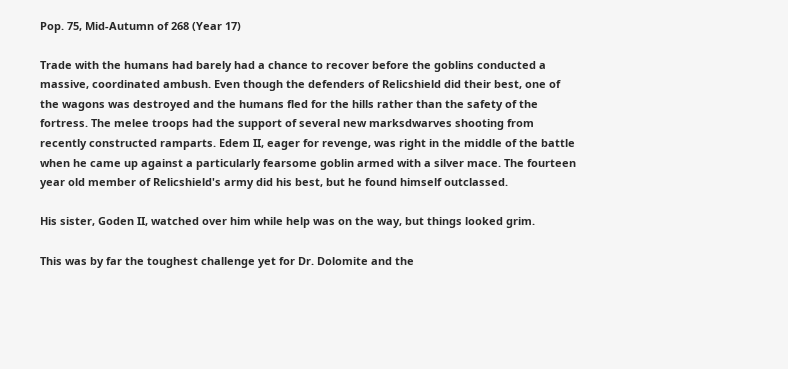Pop. 75, Mid-Autumn of 268 (Year 17)

Trade with the humans had barely had a chance to recover before the goblins conducted a massive, coordinated ambush. Even though the defenders of Relicshield did their best, one of the wagons was destroyed and the humans fled for the hills rather than the safety of the fortress. The melee troops had the support of several new marksdwarves shooting from recently constructed ramparts. Edem II, eager for revenge, was right in the middle of the battle when he came up against a particularly fearsome goblin armed with a silver mace. The fourteen year old member of Relicshield's army did his best, but he found himself outclassed.

His sister, Goden II, watched over him while help was on the way, but things looked grim.

This was by far the toughest challenge yet for Dr. Dolomite and the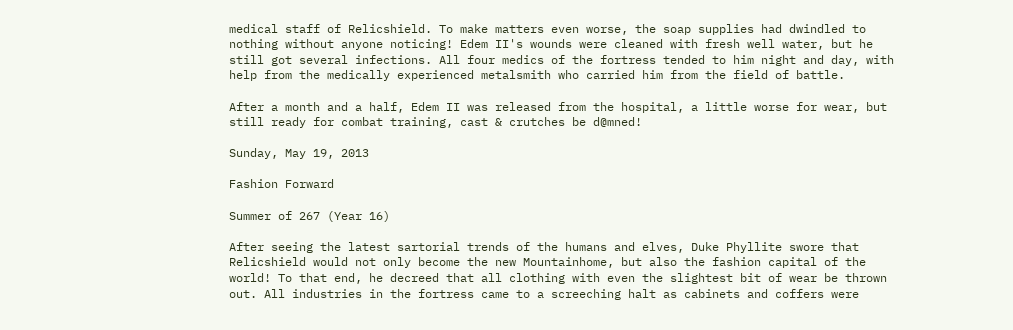medical staff of Relicshield. To make matters even worse, the soap supplies had dwindled to nothing without anyone noticing! Edem II's wounds were cleaned with fresh well water, but he still got several infections. All four medics of the fortress tended to him night and day, with help from the medically experienced metalsmith who carried him from the field of battle.

After a month and a half, Edem II was released from the hospital, a little worse for wear, but still ready for combat training, cast & crutches be d@mned!

Sunday, May 19, 2013

Fashion Forward

Summer of 267 (Year 16)

After seeing the latest sartorial trends of the humans and elves, Duke Phyllite swore that Relicshield would not only become the new Mountainhome, but also the fashion capital of the world! To that end, he decreed that all clothing with even the slightest bit of wear be thrown out. All industries in the fortress came to a screeching halt as cabinets and coffers were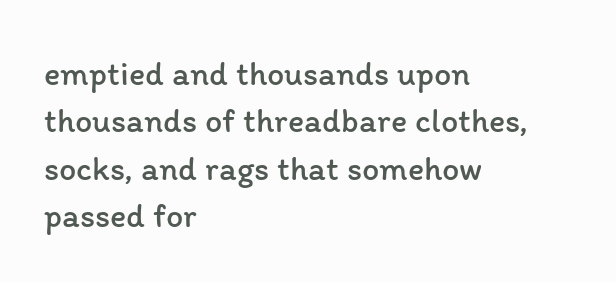emptied and thousands upon thousands of threadbare clothes, socks, and rags that somehow passed for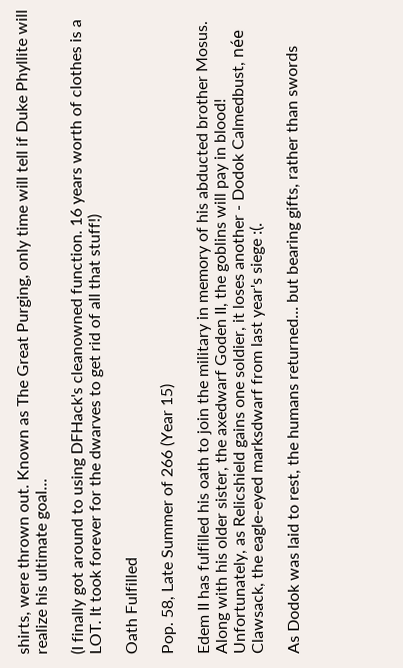shirts, were thrown out. Known as The Great Purging, only time will tell if Duke Phyllite will realize his ultimate goal...

(I finally got around to using DFHack's cleanowned function. 16 years worth of clothes is a LOT. It took forever for the dwarves to get rid of all that stuff!)

Oath Fulfilled

Pop. 58, Late Summer of 266 (Year 15)

Edem II has fulfilled his oath to join the military in memory of his abducted brother Mosus. Along with his older sister, the axedwarf Goden II, the goblins will pay in blood! Unfortunately, as Relicshield gains one soldier, it loses another - Dodok Calmedbust, née Clawsack, the eagle-eyed marksdwarf from last year's siege :(.

As Dodok was laid to rest, the humans returned... but bearing gifts, rather than swords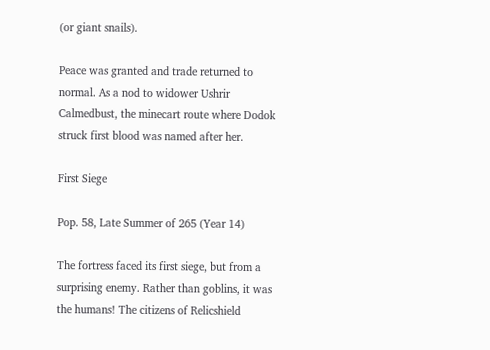(or giant snails).

Peace was granted and trade returned to normal. As a nod to widower Ushrir Calmedbust, the minecart route where Dodok struck first blood was named after her.

First Siege

Pop. 58, Late Summer of 265 (Year 14)

The fortress faced its first siege, but from a surprising enemy. Rather than goblins, it was the humans! The citizens of Relicshield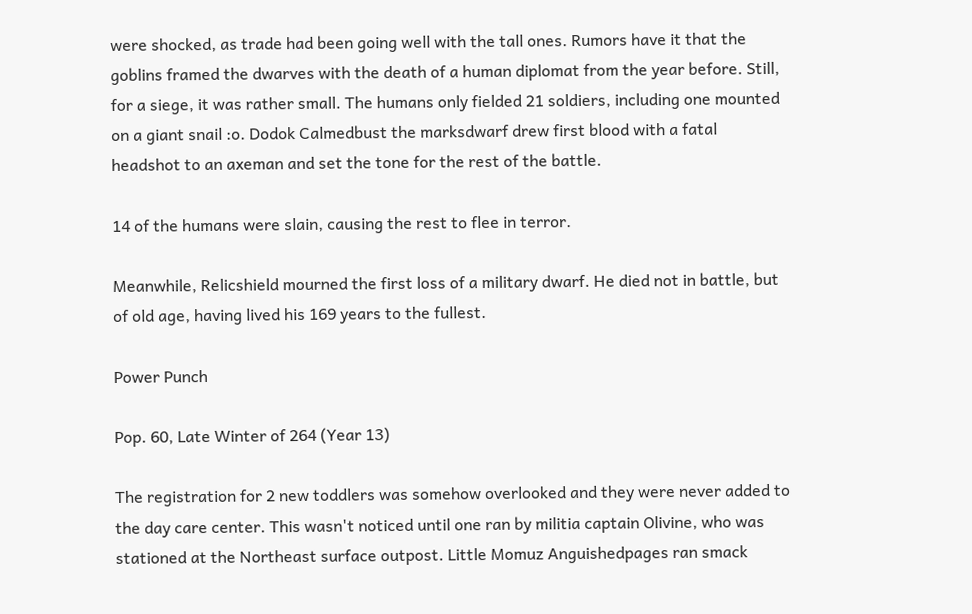were shocked, as trade had been going well with the tall ones. Rumors have it that the goblins framed the dwarves with the death of a human diplomat from the year before. Still, for a siege, it was rather small. The humans only fielded 21 soldiers, including one mounted on a giant snail :o. Dodok Calmedbust the marksdwarf drew first blood with a fatal headshot to an axeman and set the tone for the rest of the battle.

14 of the humans were slain, causing the rest to flee in terror.

Meanwhile, Relicshield mourned the first loss of a military dwarf. He died not in battle, but of old age, having lived his 169 years to the fullest.

Power Punch

Pop. 60, Late Winter of 264 (Year 13)

The registration for 2 new toddlers was somehow overlooked and they were never added to the day care center. This wasn't noticed until one ran by militia captain Olivine, who was stationed at the Northeast surface outpost. Little Momuz Anguishedpages ran smack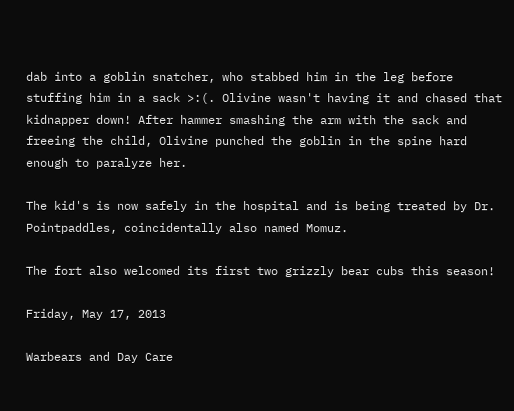dab into a goblin snatcher, who stabbed him in the leg before stuffing him in a sack >:(. Olivine wasn't having it and chased that kidnapper down! After hammer smashing the arm with the sack and freeing the child, Olivine punched the goblin in the spine hard enough to paralyze her.

The kid's is now safely in the hospital and is being treated by Dr. Pointpaddles, coincidentally also named Momuz.

The fort also welcomed its first two grizzly bear cubs this season!

Friday, May 17, 2013

Warbears and Day Care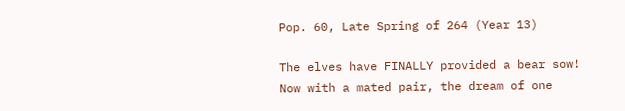Pop. 60, Late Spring of 264 (Year 13)

The elves have FINALLY provided a bear sow! Now with a mated pair, the dream of one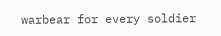warbear for every soldier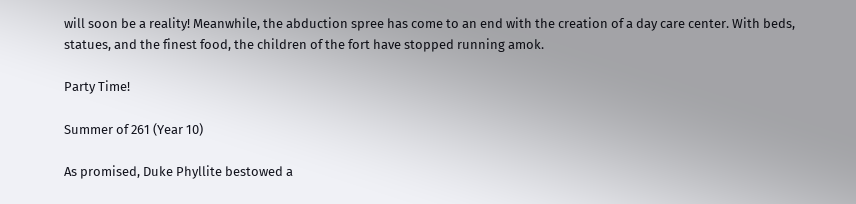will soon be a reality! Meanwhile, the abduction spree has come to an end with the creation of a day care center. With beds, statues, and the finest food, the children of the fort have stopped running amok.

Party Time!

Summer of 261 (Year 10)

As promised, Duke Phyllite bestowed a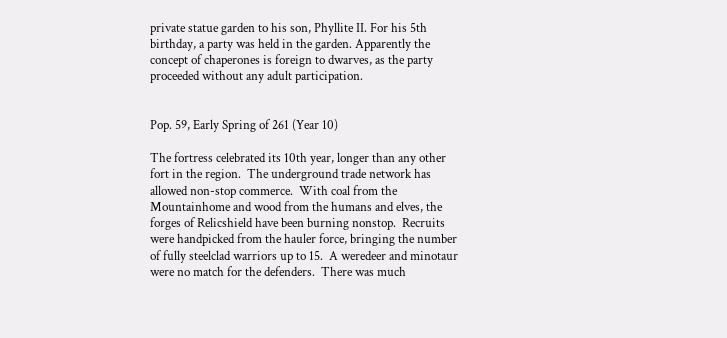private statue garden to his son, Phyllite II. For his 5th birthday, a party was held in the garden. Apparently the concept of chaperones is foreign to dwarves, as the party proceeded without any adult participation.


Pop. 59, Early Spring of 261 (Year 10)

The fortress celebrated its 10th year, longer than any other fort in the region.  The underground trade network has allowed non-stop commerce.  With coal from the Mountainhome and wood from the humans and elves, the forges of Relicshield have been burning nonstop.  Recruits were handpicked from the hauler force, bringing the number of fully steelclad warriors up to 15.  A weredeer and minotaur were no match for the defenders.  There was much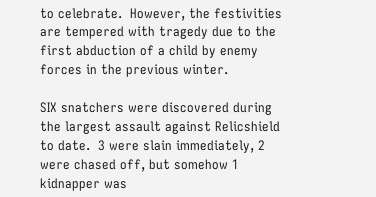to celebrate.  However, the festivities are tempered with tragedy due to the first abduction of a child by enemy forces in the previous winter.

SIX snatchers were discovered during the largest assault against Relicshield to date.  3 were slain immediately, 2 were chased off, but somehow 1 kidnapper was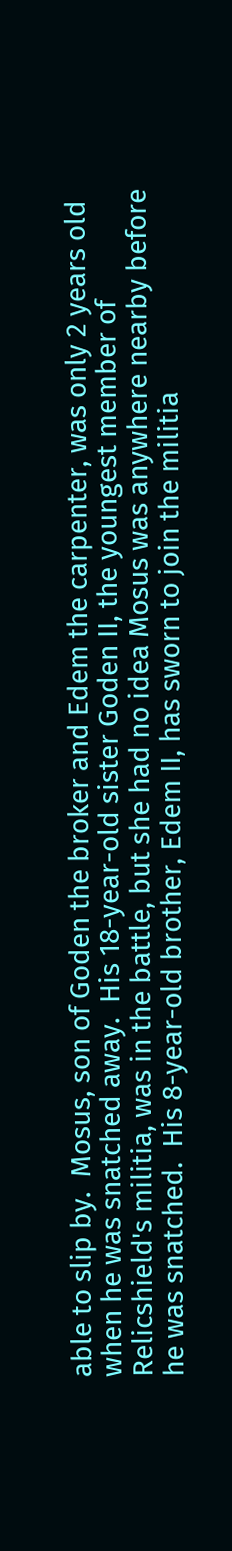able to slip by.  Mosus, son of Goden the broker and Edem the carpenter, was only 2 years old when he was snatched away.  His 18-year-old sister Goden II, the youngest member of Relicshield's militia, was in the battle, but she had no idea Mosus was anywhere nearby before he was snatched.  His 8-year-old brother, Edem II, has sworn to join the militia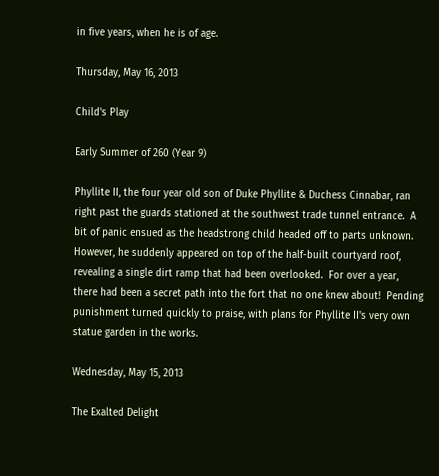in five years, when he is of age.

Thursday, May 16, 2013

Child's Play

Early Summer of 260 (Year 9)

Phyllite II, the four year old son of Duke Phyllite & Duchess Cinnabar, ran right past the guards stationed at the southwest trade tunnel entrance.  A bit of panic ensued as the headstrong child headed off to parts unknown.  However, he suddenly appeared on top of the half-built courtyard roof, revealing a single dirt ramp that had been overlooked.  For over a year, there had been a secret path into the fort that no one knew about!  Pending punishment turned quickly to praise, with plans for Phyllite II's very own statue garden in the works.

Wednesday, May 15, 2013

The Exalted Delight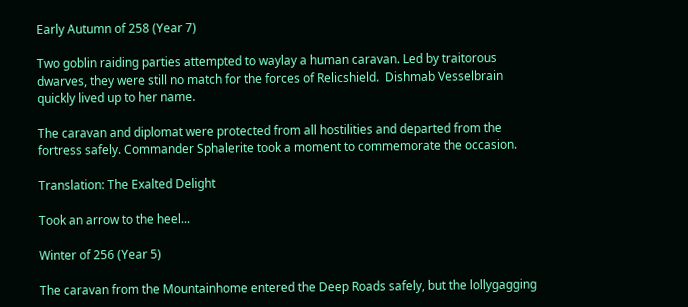Early Autumn of 258 (Year 7)

Two goblin raiding parties attempted to waylay a human caravan. Led by traitorous dwarves, they were still no match for the forces of Relicshield.  Dishmab Vesselbrain quickly lived up to her name.

The caravan and diplomat were protected from all hostilities and departed from the fortress safely. Commander Sphalerite took a moment to commemorate the occasion.

Translation: The Exalted Delight

Took an arrow to the heel...

Winter of 256 (Year 5)

The caravan from the Mountainhome entered the Deep Roads safely, but the lollygagging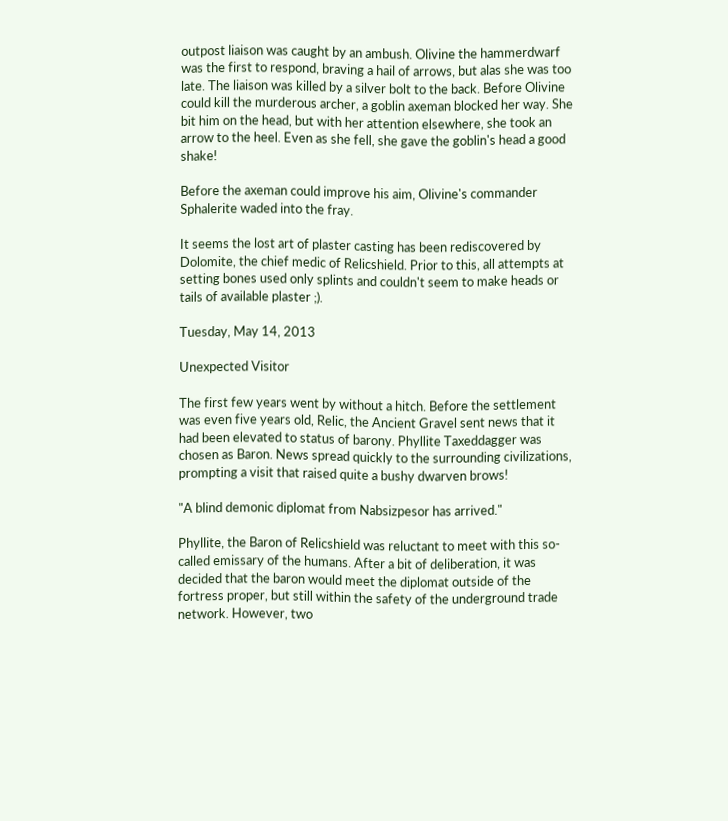outpost liaison was caught by an ambush. Olivine the hammerdwarf was the first to respond, braving a hail of arrows, but alas she was too late. The liaison was killed by a silver bolt to the back. Before Olivine could kill the murderous archer, a goblin axeman blocked her way. She bit him on the head, but with her attention elsewhere, she took an arrow to the heel. Even as she fell, she gave the goblin's head a good shake!

Before the axeman could improve his aim, Olivine's commander Sphalerite waded into the fray.

It seems the lost art of plaster casting has been rediscovered by Dolomite, the chief medic of Relicshield. Prior to this, all attempts at setting bones used only splints and couldn't seem to make heads or tails of available plaster ;).

Tuesday, May 14, 2013

Unexpected Visitor

The first few years went by without a hitch. Before the settlement was even five years old, Relic, the Ancient Gravel sent news that it had been elevated to status of barony. Phyllite Taxeddagger was chosen as Baron. News spread quickly to the surrounding civilizations, prompting a visit that raised quite a bushy dwarven brows!

"A blind demonic diplomat from Nabsizpesor has arrived."

Phyllite, the Baron of Relicshield was reluctant to meet with this so-called emissary of the humans. After a bit of deliberation, it was decided that the baron would meet the diplomat outside of the fortress proper, but still within the safety of the underground trade network. However, two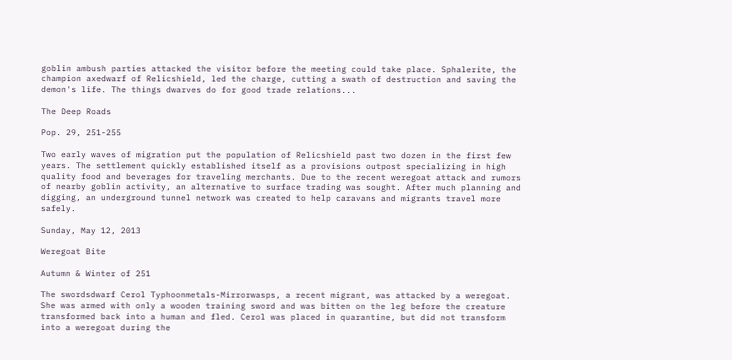goblin ambush parties attacked the visitor before the meeting could take place. Sphalerite, the champion axedwarf of Relicshield, led the charge, cutting a swath of destruction and saving the demon's life. The things dwarves do for good trade relations...

The Deep Roads

Pop. 29, 251-255

Two early waves of migration put the population of Relicshield past two dozen in the first few years. The settlement quickly established itself as a provisions outpost specializing in high quality food and beverages for traveling merchants. Due to the recent weregoat attack and rumors of nearby goblin activity, an alternative to surface trading was sought. After much planning and digging, an underground tunnel network was created to help caravans and migrants travel more safely.

Sunday, May 12, 2013

Weregoat Bite

Autumn & Winter of 251

The swordsdwarf Cerol Typhoonmetals-Mirrorwasps, a recent migrant, was attacked by a weregoat. She was armed with only a wooden training sword and was bitten on the leg before the creature transformed back into a human and fled. Cerol was placed in quarantine, but did not transform into a weregoat during the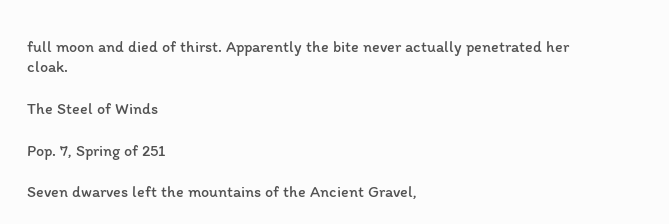full moon and died of thirst. Apparently the bite never actually penetrated her cloak.

The Steel of Winds

Pop. 7, Spring of 251

Seven dwarves left the mountains of the Ancient Gravel,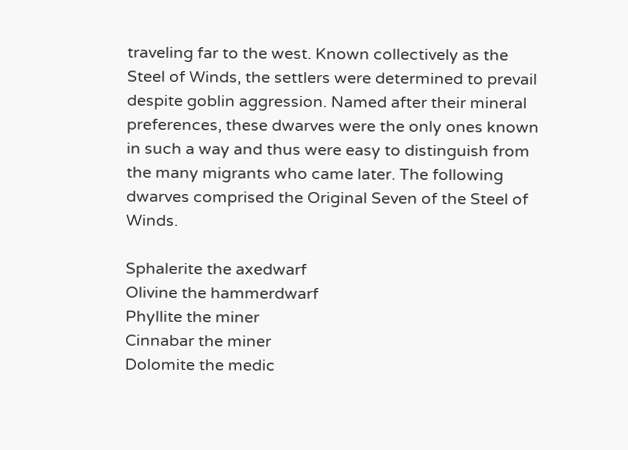traveling far to the west. Known collectively as the Steel of Winds, the settlers were determined to prevail despite goblin aggression. Named after their mineral preferences, these dwarves were the only ones known in such a way and thus were easy to distinguish from the many migrants who came later. The following dwarves comprised the Original Seven of the Steel of Winds.

Sphalerite the axedwarf
Olivine the hammerdwarf
Phyllite the miner
Cinnabar the miner
Dolomite the medic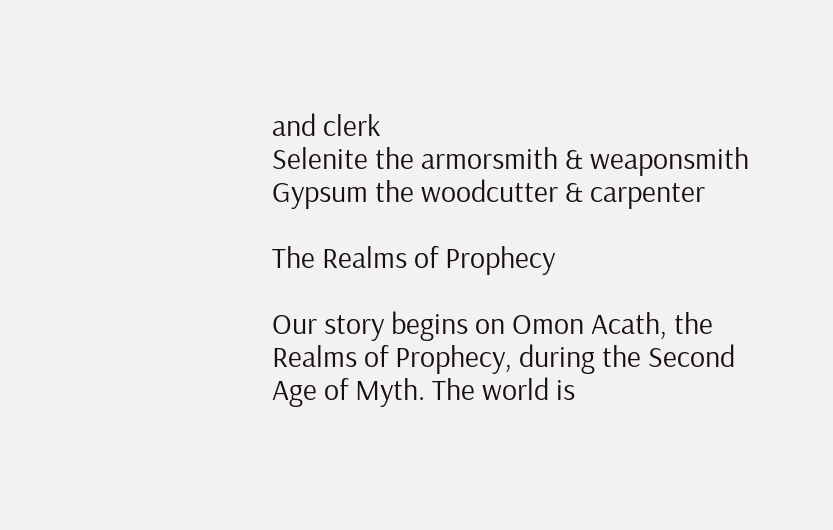and clerk
Selenite the armorsmith & weaponsmith
Gypsum the woodcutter & carpenter

The Realms of Prophecy

Our story begins on Omon Acath, the Realms of Prophecy, during the Second Age of Myth. The world is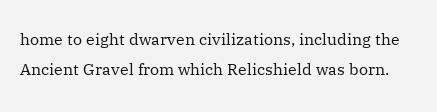home to eight dwarven civilizations, including the Ancient Gravel from which Relicshield was born.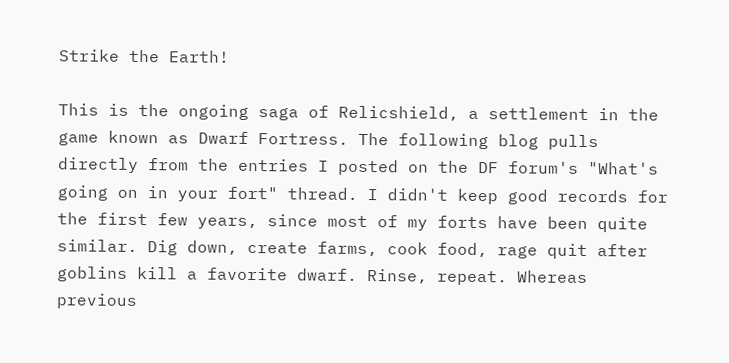Strike the Earth!

This is the ongoing saga of Relicshield, a settlement in the game known as Dwarf Fortress. The following blog pulls directly from the entries I posted on the DF forum's "What's going on in your fort" thread. I didn't keep good records for the first few years, since most of my forts have been quite similar. Dig down, create farms, cook food, rage quit after goblins kill a favorite dwarf. Rinse, repeat. Whereas previous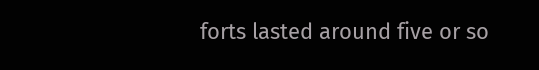forts lasted around five or so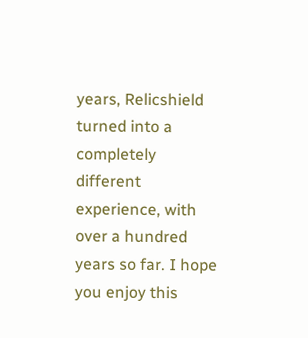years, Relicshield turned into a completely different experience, with over a hundred years so far. I hope you enjoy this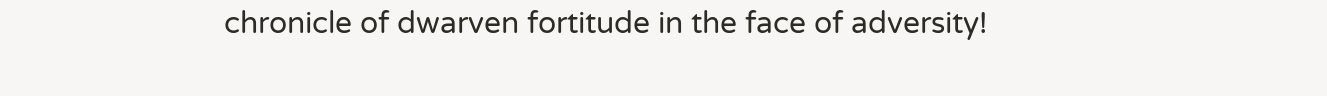chronicle of dwarven fortitude in the face of adversity!